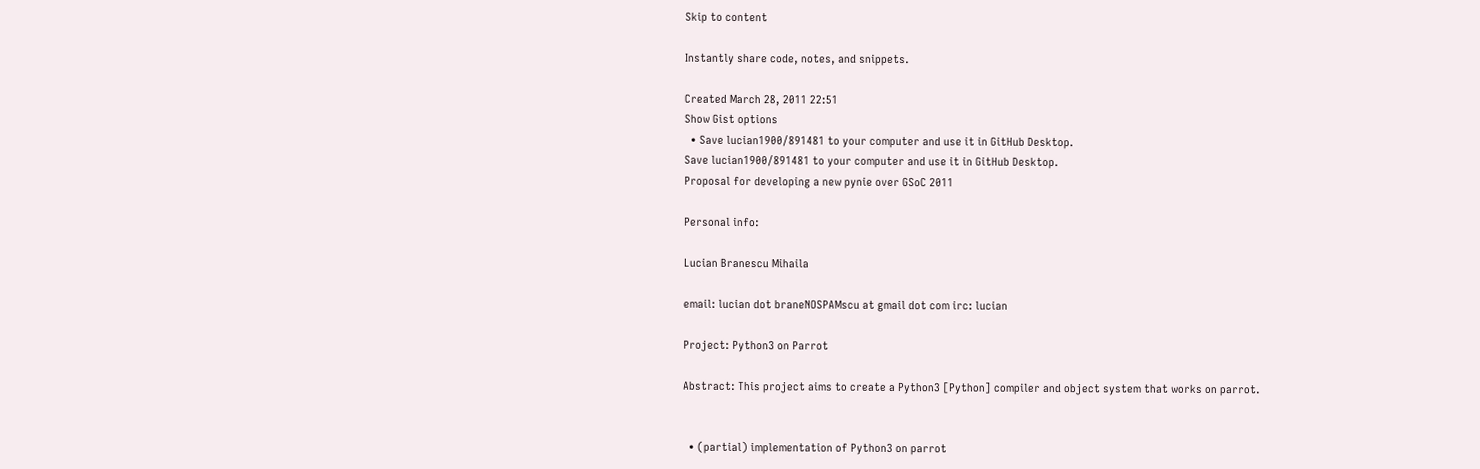Skip to content

Instantly share code, notes, and snippets.

Created March 28, 2011 22:51
Show Gist options
  • Save lucian1900/891481 to your computer and use it in GitHub Desktop.
Save lucian1900/891481 to your computer and use it in GitHub Desktop.
Proposal for developing a new pynie over GSoC 2011

Personal info:

Lucian Branescu Mihaila

email: lucian dot braneNOSPAMscu at gmail dot com irc: lucian

Project: Python3 on Parrot

Abstract: This project aims to create a Python3 [Python] compiler and object system that works on parrot.


  • (partial) implementation of Python3 on parrot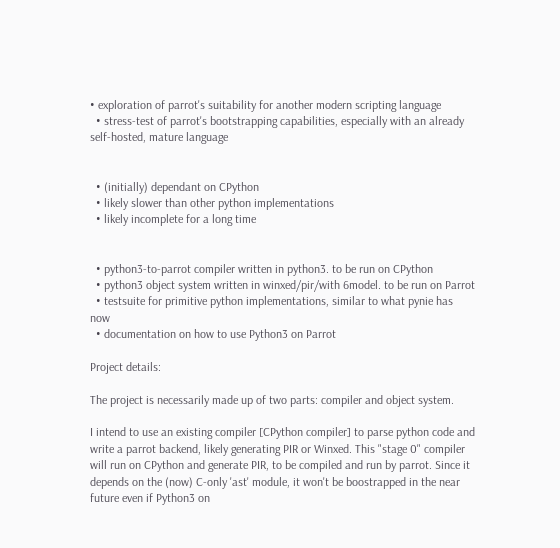• exploration of parrot's suitability for another modern scripting language
  • stress-test of parrot's bootstrapping capabilities, especially with an already self-hosted, mature language


  • (initially) dependant on CPython
  • likely slower than other python implementations
  • likely incomplete for a long time


  • python3-to-parrot compiler written in python3. to be run on CPython
  • python3 object system written in winxed/pir/with 6model. to be run on Parrot
  • testsuite for primitive python implementations, similar to what pynie has now
  • documentation on how to use Python3 on Parrot

Project details:

The project is necessarily made up of two parts: compiler and object system.

I intend to use an existing compiler [CPython compiler] to parse python code and write a parrot backend, likely generating PIR or Winxed. This "stage 0" compiler will run on CPython and generate PIR, to be compiled and run by parrot. Since it depends on the (now) C-only 'ast' module, it won't be boostrapped in the near future even if Python3 on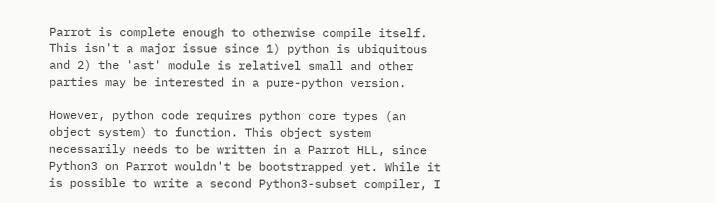Parrot is complete enough to otherwise compile itself. This isn't a major issue since 1) python is ubiquitous and 2) the 'ast' module is relativel small and other parties may be interested in a pure-python version.

However, python code requires python core types (an object system) to function. This object system necessarily needs to be written in a Parrot HLL, since Python3 on Parrot wouldn't be bootstrapped yet. While it is possible to write a second Python3-subset compiler, I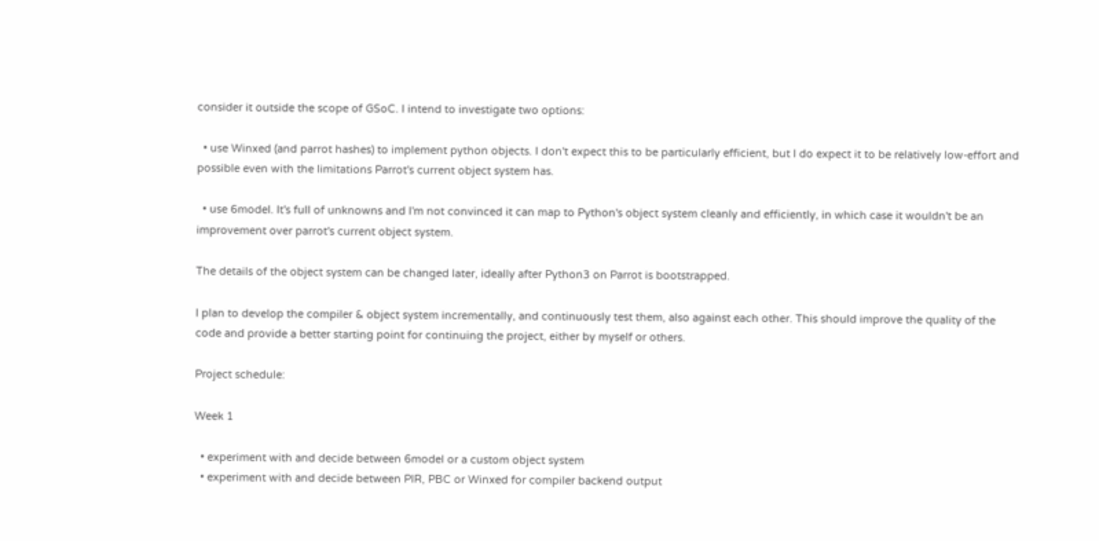consider it outside the scope of GSoC. I intend to investigate two options:

  • use Winxed (and parrot hashes) to implement python objects. I don't expect this to be particularly efficient, but I do expect it to be relatively low-effort and possible even with the limitations Parrot's current object system has.

  • use 6model. It's full of unknowns and I'm not convinced it can map to Python's object system cleanly and efficiently, in which case it wouldn't be an improvement over parrot's current object system.

The details of the object system can be changed later, ideally after Python3 on Parrot is bootstrapped.

I plan to develop the compiler & object system incrementally, and continuously test them, also against each other. This should improve the quality of the code and provide a better starting point for continuing the project, either by myself or others.

Project schedule:

Week 1

  • experiment with and decide between 6model or a custom object system
  • experiment with and decide between PIR, PBC or Winxed for compiler backend output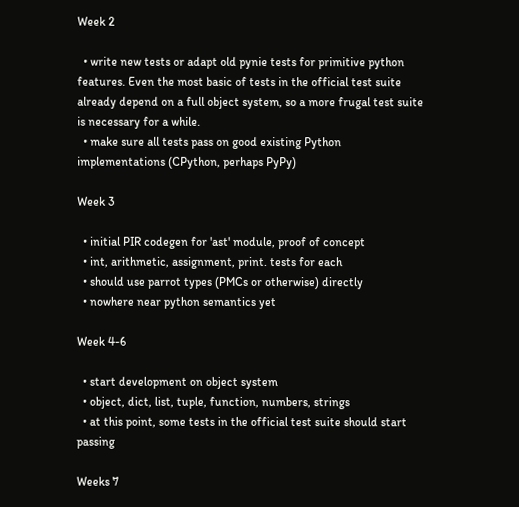Week 2

  • write new tests or adapt old pynie tests for primitive python features. Even the most basic of tests in the official test suite already depend on a full object system, so a more frugal test suite is necessary for a while.
  • make sure all tests pass on good existing Python implementations (CPython, perhaps PyPy)

Week 3

  • initial PIR codegen for 'ast' module, proof of concept
  • int, arithmetic, assignment, print. tests for each
  • should use parrot types (PMCs or otherwise) directly
  • nowhere near python semantics yet

Week 4-6

  • start development on object system
  • object, dict, list, tuple, function, numbers, strings
  • at this point, some tests in the official test suite should start passing

Weeks 7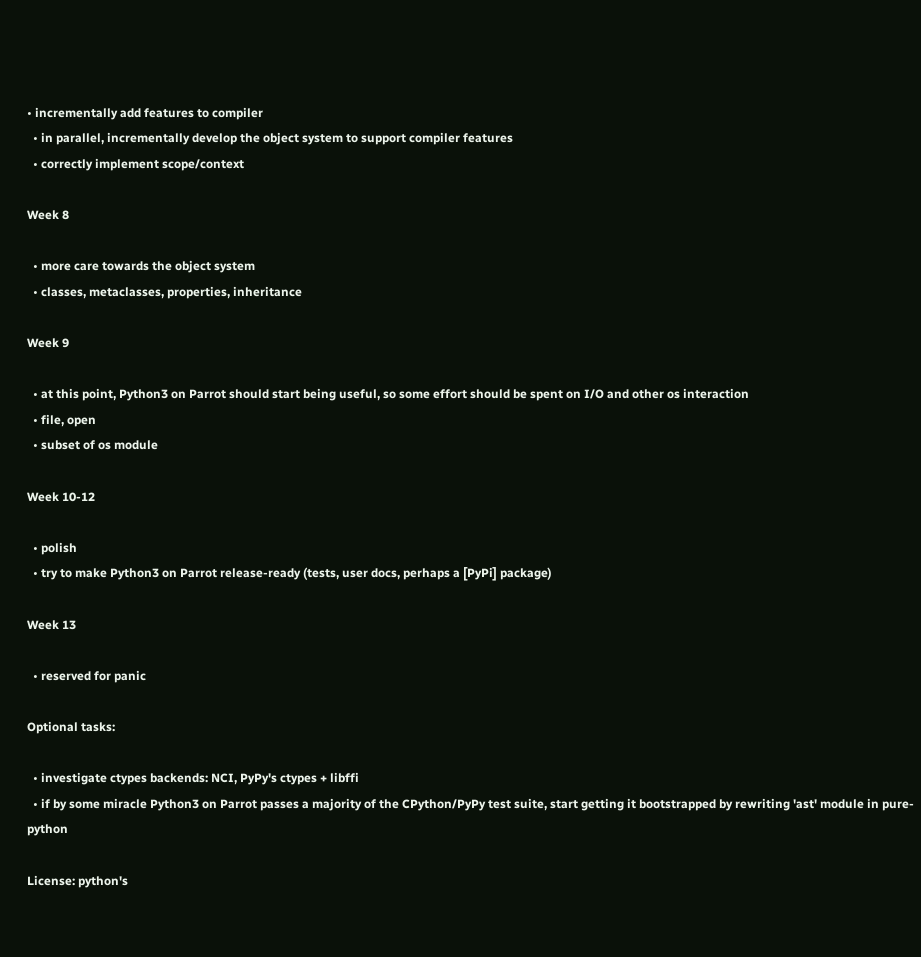• incrementally add features to compiler
  • in parallel, incrementally develop the object system to support compiler features
  • correctly implement scope/context

Week 8

  • more care towards the object system
  • classes, metaclasses, properties, inheritance

Week 9

  • at this point, Python3 on Parrot should start being useful, so some effort should be spent on I/O and other os interaction
  • file, open
  • subset of os module

Week 10-12

  • polish
  • try to make Python3 on Parrot release-ready (tests, user docs, perhaps a [PyPi] package)

Week 13

  • reserved for panic

Optional tasks:

  • investigate ctypes backends: NCI, PyPy's ctypes + libffi
  • if by some miracle Python3 on Parrot passes a majority of the CPython/PyPy test suite, start getting it bootstrapped by rewriting 'ast' module in pure-python

License: python's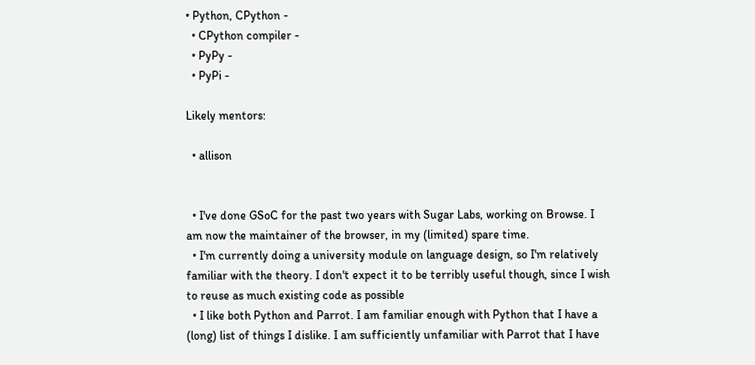• Python, CPython -
  • CPython compiler -
  • PyPy -
  • PyPi -

Likely mentors:

  • allison


  • I've done GSoC for the past two years with Sugar Labs, working on Browse. I am now the maintainer of the browser, in my (limited) spare time.
  • I'm currently doing a university module on language design, so I'm relatively familiar with the theory. I don't expect it to be terribly useful though, since I wish to reuse as much existing code as possible
  • I like both Python and Parrot. I am familiar enough with Python that I have a (long) list of things I dislike. I am sufficiently unfamiliar with Parrot that I have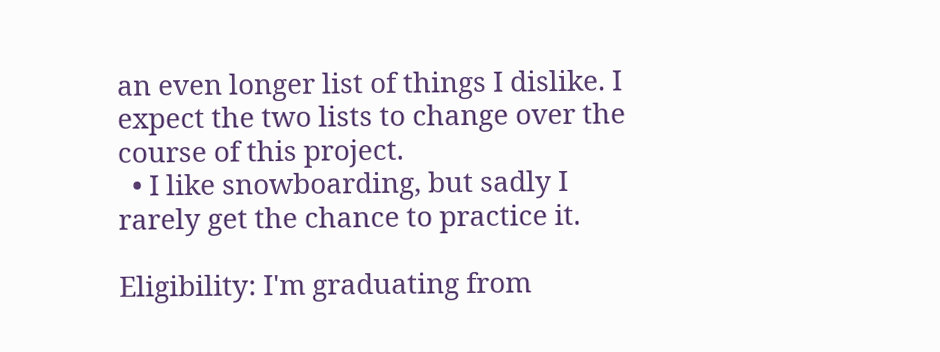an even longer list of things I dislike. I expect the two lists to change over the course of this project.
  • I like snowboarding, but sadly I rarely get the chance to practice it.

Eligibility: I'm graduating from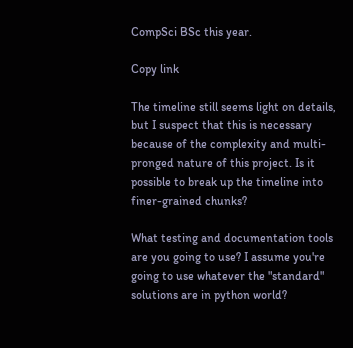CompSci BSc this year.

Copy link

The timeline still seems light on details, but I suspect that this is necessary because of the complexity and multi-pronged nature of this project. Is it possible to break up the timeline into finer-grained chunks?

What testing and documentation tools are you going to use? I assume you're going to use whatever the "standard" solutions are in python world?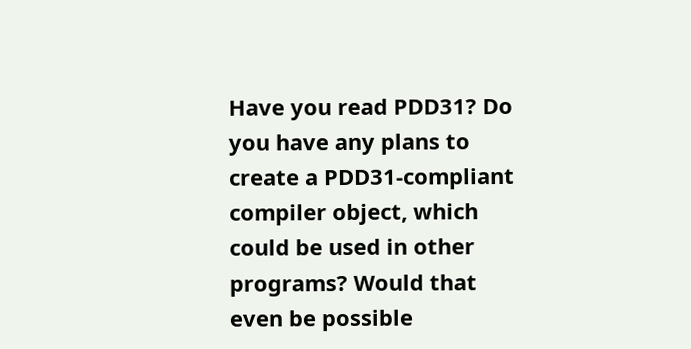Have you read PDD31? Do you have any plans to create a PDD31-compliant compiler object, which could be used in other programs? Would that even be possible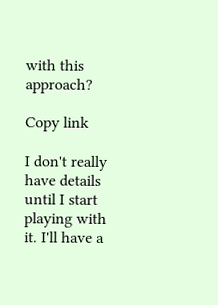with this approach?

Copy link

I don't really have details until I start playing with it. I'll have a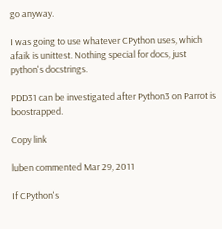go anyway.

I was going to use whatever CPython uses, which afaik is unittest. Nothing special for docs, just python's docstrings.

PDD31 can be investigated after Python3 on Parrot is boostrapped.

Copy link

luben commented Mar 29, 2011

If CPython's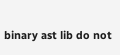binary ast lib do not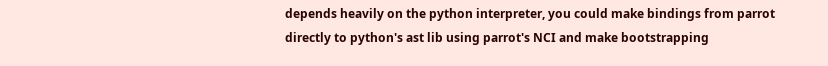depends heavily on the python interpreter, you could make bindings from parrot directly to python's ast lib using parrot's NCI and make bootstrapping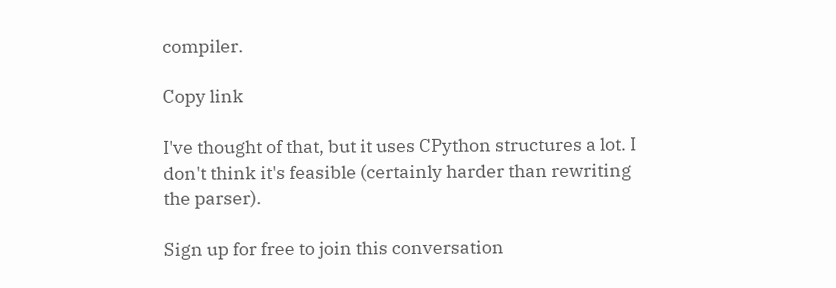compiler.

Copy link

I've thought of that, but it uses CPython structures a lot. I don't think it's feasible (certainly harder than rewriting the parser).

Sign up for free to join this conversation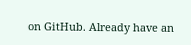on GitHub. Already have an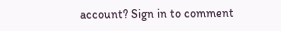account? Sign in to comment